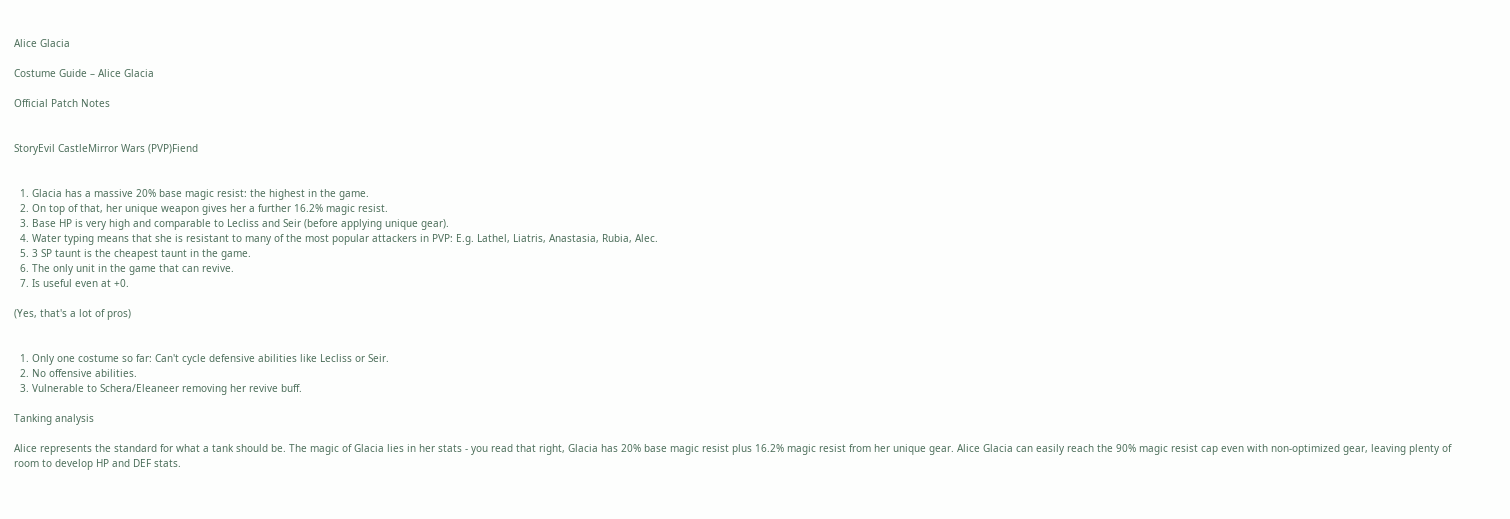Alice Glacia

Costume Guide – Alice Glacia

Official Patch Notes


StoryEvil CastleMirror Wars (PVP)Fiend


  1. Glacia has a massive 20% base magic resist: the highest in the game.
  2. On top of that, her unique weapon gives her a further 16.2% magic resist.
  3. Base HP is very high and comparable to Lecliss and Seir (before applying unique gear).
  4. Water typing means that she is resistant to many of the most popular attackers in PVP: E.g. Lathel, Liatris, Anastasia, Rubia, Alec.
  5. 3 SP taunt is the cheapest taunt in the game.
  6. The only unit in the game that can revive.
  7. Is useful even at +0.

(Yes, that's a lot of pros)


  1. Only one costume so far: Can't cycle defensive abilities like Lecliss or Seir.
  2. No offensive abilities.
  3. Vulnerable to Schera/Eleaneer removing her revive buff.

Tanking analysis

Alice represents the standard for what a tank should be. The magic of Glacia lies in her stats - you read that right, Glacia has 20% base magic resist plus 16.2% magic resist from her unique gear. Alice Glacia can easily reach the 90% magic resist cap even with non-optimized gear, leaving plenty of room to develop HP and DEF stats.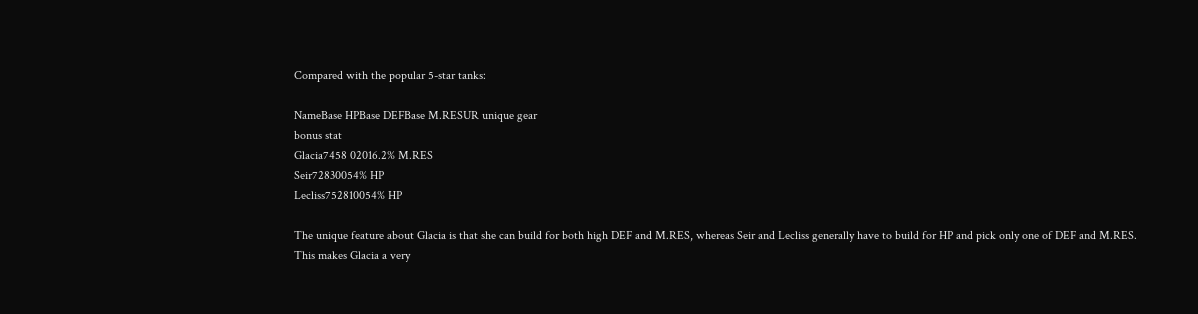Compared with the popular 5-star tanks:

NameBase HPBase DEFBase M.RESUR unique gear
bonus stat
Glacia7458 02016.2% M.RES
Seir72830054% HP
Lecliss752810054% HP

The unique feature about Glacia is that she can build for both high DEF and M.RES, whereas Seir and Lecliss generally have to build for HP and pick only one of DEF and M.RES. This makes Glacia a very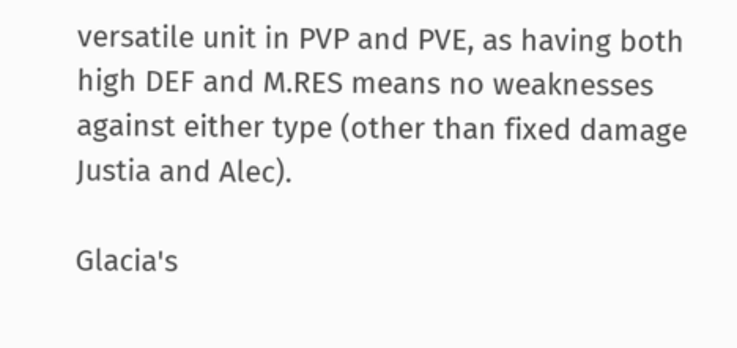versatile unit in PVP and PVE, as having both high DEF and M.RES means no weaknesses against either type (other than fixed damage Justia and Alec).

Glacia's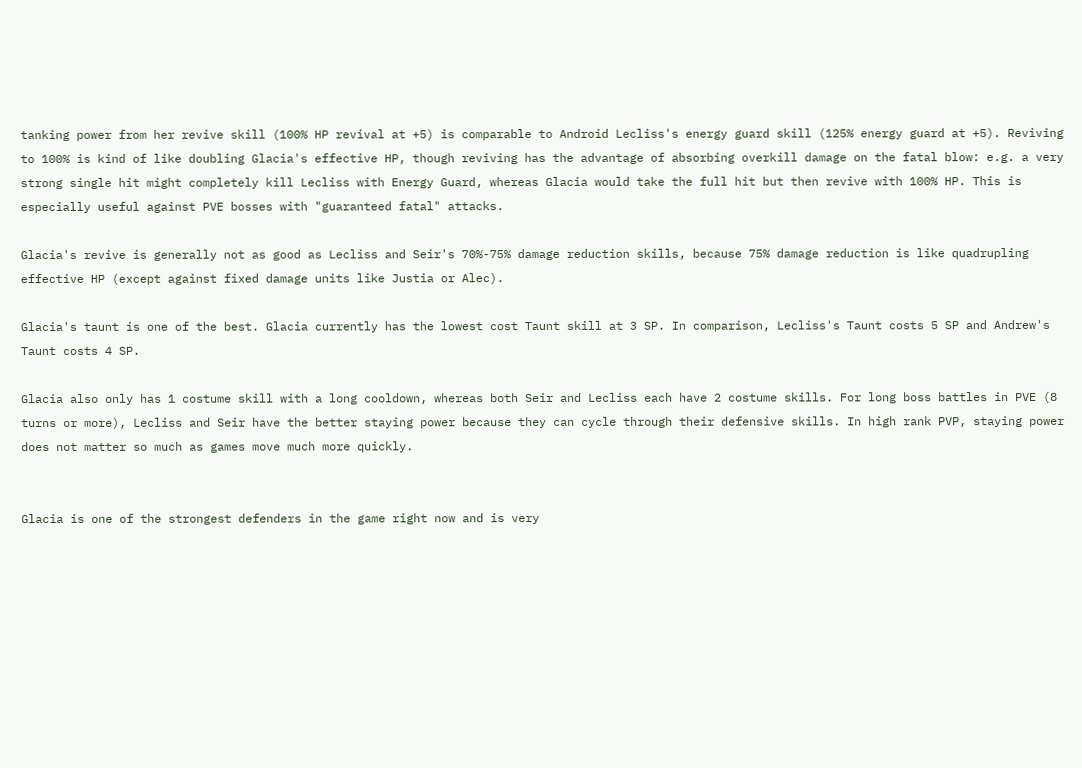tanking power from her revive skill (100% HP revival at +5) is comparable to Android Lecliss's energy guard skill (125% energy guard at +5). Reviving to 100% is kind of like doubling Glacia's effective HP, though reviving has the advantage of absorbing overkill damage on the fatal blow: e.g. a very strong single hit might completely kill Lecliss with Energy Guard, whereas Glacia would take the full hit but then revive with 100% HP. This is especially useful against PVE bosses with "guaranteed fatal" attacks.

Glacia's revive is generally not as good as Lecliss and Seir's 70%-75% damage reduction skills, because 75% damage reduction is like quadrupling effective HP (except against fixed damage units like Justia or Alec).

Glacia's taunt is one of the best. Glacia currently has the lowest cost Taunt skill at 3 SP. In comparison, Lecliss's Taunt costs 5 SP and Andrew's Taunt costs 4 SP.

Glacia also only has 1 costume skill with a long cooldown, whereas both Seir and Lecliss each have 2 costume skills. For long boss battles in PVE (8 turns or more), Lecliss and Seir have the better staying power because they can cycle through their defensive skills. In high rank PVP, staying power does not matter so much as games move much more quickly.


Glacia is one of the strongest defenders in the game right now and is very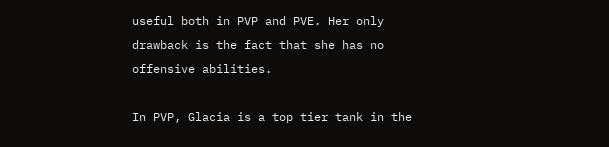useful both in PVP and PVE. Her only drawback is the fact that she has no offensive abilities.

In PVP, Glacia is a top tier tank in the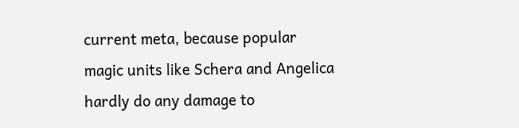current meta, because popular magic units like Schera and Angelica hardly do any damage to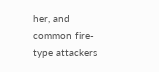her, and common fire-type attackers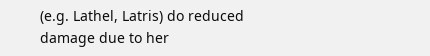(e.g. Lathel, Latris) do reduced damage due to her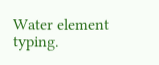Water element typing.